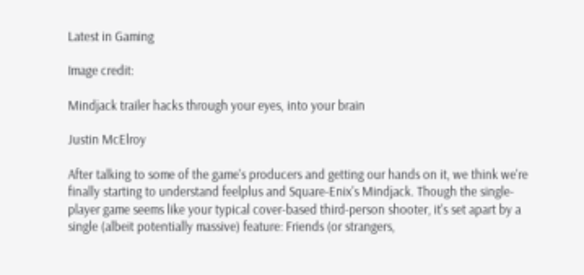Latest in Gaming

Image credit:

Mindjack trailer hacks through your eyes, into your brain

Justin McElroy

After talking to some of the game's producers and getting our hands on it, we think we're finally starting to understand feelplus and Square-Enix's Mindjack. Though the single-player game seems like your typical cover-based third-person shooter, it's set apart by a single (albeit potentially massive) feature: Friends (or strangers,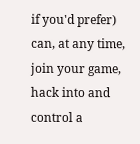if you'd prefer) can, at any time, join your game, hack into and control a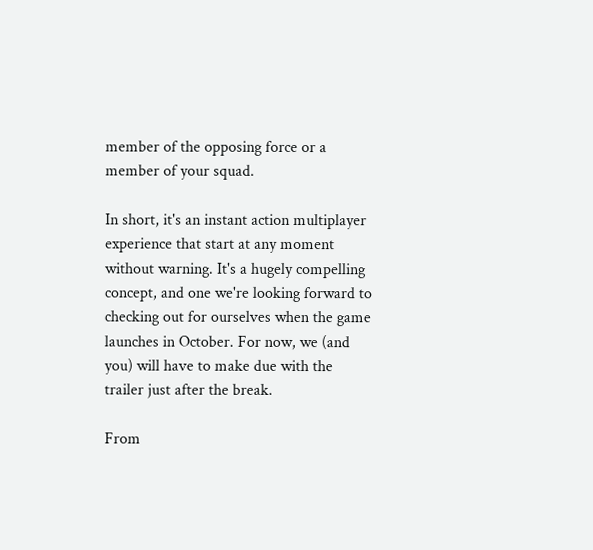member of the opposing force or a member of your squad.

In short, it's an instant action multiplayer experience that start at any moment without warning. It's a hugely compelling concept, and one we're looking forward to checking out for ourselves when the game launches in October. For now, we (and you) will have to make due with the trailer just after the break.

From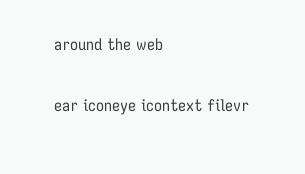around the web

ear iconeye icontext filevr